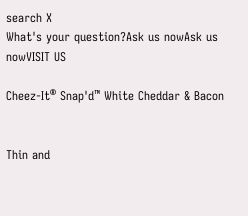search X
What's your question?Ask us nowAsk us nowVISIT US

Cheez-It® Snap'd™ White Cheddar & Bacon


Thin and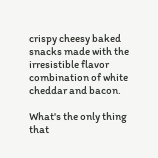crispy cheesy baked snacks made with the irresistible flavor combination of white cheddar and bacon.

What's the only thing that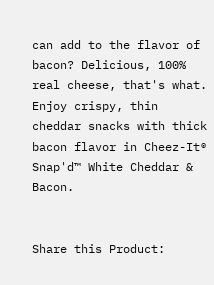can add to the flavor of bacon? Delicious, 100% real cheese, that's what. Enjoy crispy, thin cheddar snacks with thick bacon flavor in Cheez-It® Snap'd™ White Cheddar & Bacon.


Share this Product: